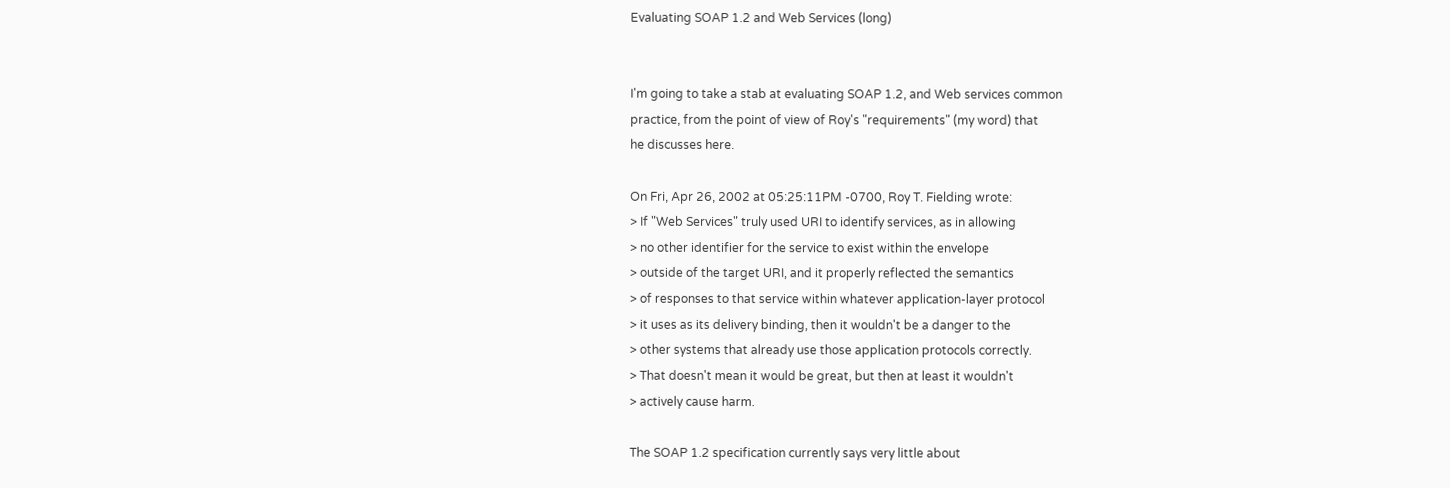Evaluating SOAP 1.2 and Web Services (long)


I'm going to take a stab at evaluating SOAP 1.2, and Web services common
practice, from the point of view of Roy's "requirements" (my word) that
he discusses here.

On Fri, Apr 26, 2002 at 05:25:11PM -0700, Roy T. Fielding wrote:
> If "Web Services" truly used URI to identify services, as in allowing
> no other identifier for the service to exist within the envelope
> outside of the target URI, and it properly reflected the semantics
> of responses to that service within whatever application-layer protocol
> it uses as its delivery binding, then it wouldn't be a danger to the
> other systems that already use those application protocols correctly.
> That doesn't mean it would be great, but then at least it wouldn't
> actively cause harm.

The SOAP 1.2 specification currently says very little about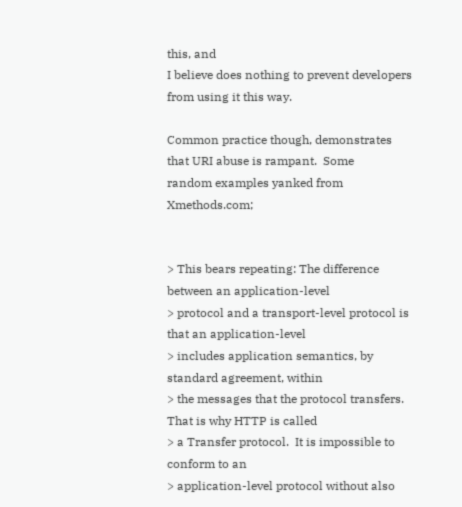this, and
I believe does nothing to prevent developers from using it this way.

Common practice though, demonstrates that URI abuse is rampant.  Some
random examples yanked from Xmethods.com;


> This bears repeating: The difference between an application-level
> protocol and a transport-level protocol is that an application-level
> includes application semantics, by standard agreement, within
> the messages that the protocol transfers.  That is why HTTP is called
> a Transfer protocol.  It is impossible to conform to an
> application-level protocol without also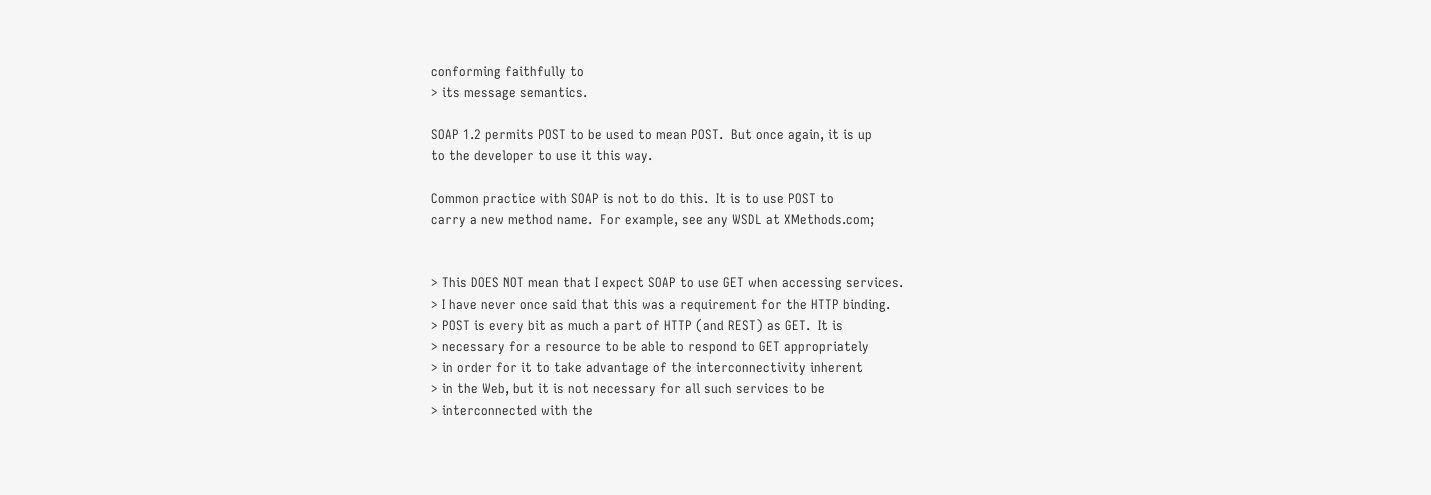conforming faithfully to
> its message semantics.

SOAP 1.2 permits POST to be used to mean POST.  But once again, it is up
to the developer to use it this way.

Common practice with SOAP is not to do this.  It is to use POST to
carry a new method name.  For example, see any WSDL at XMethods.com;


> This DOES NOT mean that I expect SOAP to use GET when accessing services.
> I have never once said that this was a requirement for the HTTP binding.
> POST is every bit as much a part of HTTP (and REST) as GET.  It is
> necessary for a resource to be able to respond to GET appropriately
> in order for it to take advantage of the interconnectivity inherent
> in the Web, but it is not necessary for all such services to be
> interconnected with the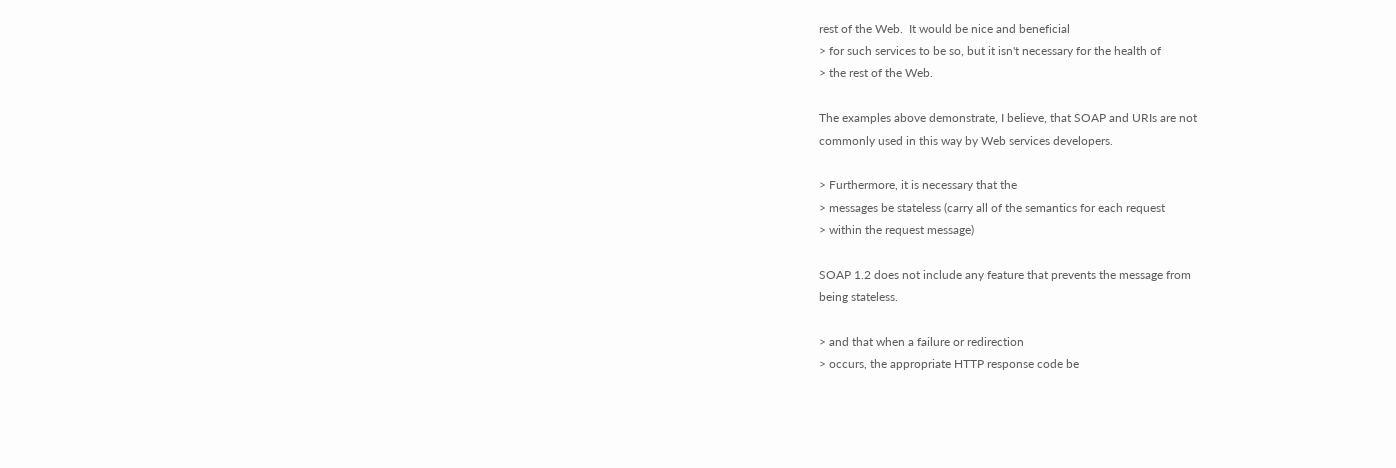rest of the Web.  It would be nice and beneficial
> for such services to be so, but it isn't necessary for the health of
> the rest of the Web.

The examples above demonstrate, I believe, that SOAP and URIs are not
commonly used in this way by Web services developers.

> Furthermore, it is necessary that the
> messages be stateless (carry all of the semantics for each request
> within the request message)

SOAP 1.2 does not include any feature that prevents the message from
being stateless.

> and that when a failure or redirection
> occurs, the appropriate HTTP response code be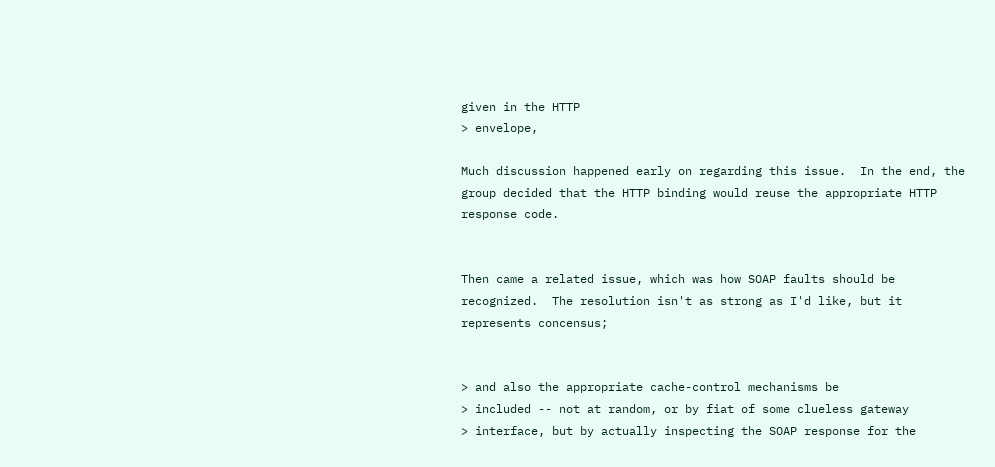given in the HTTP
> envelope,

Much discussion happened early on regarding this issue.  In the end, the
group decided that the HTTP binding would reuse the appropriate HTTP
response code.


Then came a related issue, which was how SOAP faults should be
recognized.  The resolution isn't as strong as I'd like, but it
represents concensus;


> and also the appropriate cache-control mechanisms be
> included -- not at random, or by fiat of some clueless gateway
> interface, but by actually inspecting the SOAP response for the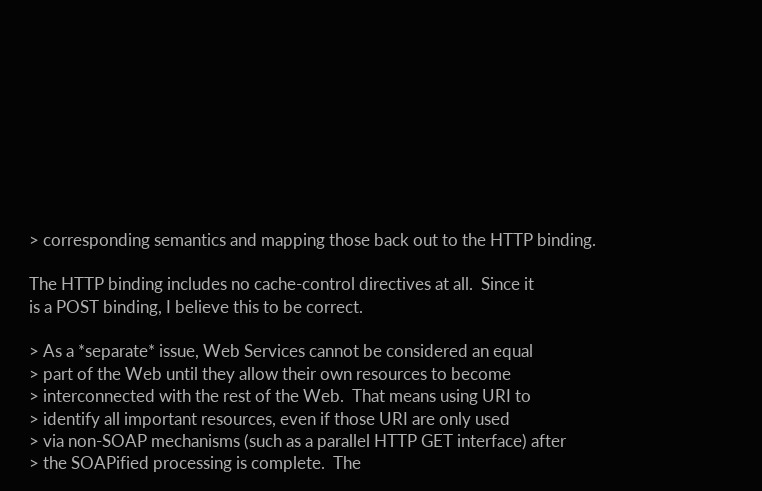> corresponding semantics and mapping those back out to the HTTP binding.

The HTTP binding includes no cache-control directives at all.  Since it
is a POST binding, I believe this to be correct.

> As a *separate* issue, Web Services cannot be considered an equal
> part of the Web until they allow their own resources to become
> interconnected with the rest of the Web.  That means using URI to
> identify all important resources, even if those URI are only used
> via non-SOAP mechanisms (such as a parallel HTTP GET interface) after
> the SOAPified processing is complete.  The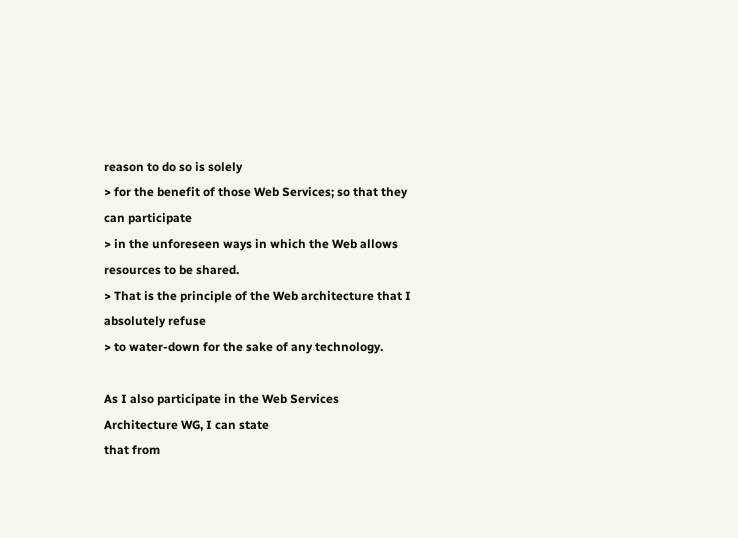reason to do so is solely
> for the benefit of those Web Services; so that they can participate
> in the unforeseen ways in which the Web allows resources to be shared.
> That is the principle of the Web architecture that I absolutely refuse
> to water-down for the sake of any technology.

As I also participate in the Web Services Architecture WG, I can state
that from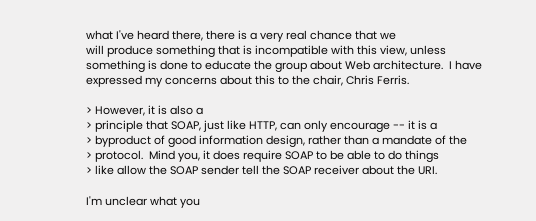what I've heard there, there is a very real chance that we
will produce something that is incompatible with this view, unless
something is done to educate the group about Web architecture.  I have
expressed my concerns about this to the chair, Chris Ferris.

> However, it is also a
> principle that SOAP, just like HTTP, can only encourage -- it is a
> byproduct of good information design, rather than a mandate of the
> protocol.  Mind you, it does require SOAP to be able to do things
> like allow the SOAP sender tell the SOAP receiver about the URI.

I'm unclear what you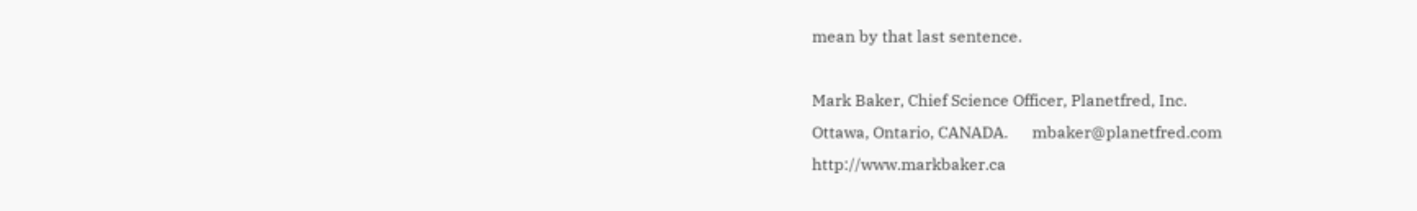mean by that last sentence.

Mark Baker, Chief Science Officer, Planetfred, Inc.
Ottawa, Ontario, CANADA.      mbaker@planetfred.com
http://www.markbaker.ca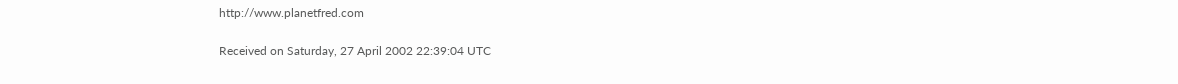http://www.planetfred.com

Received on Saturday, 27 April 2002 22:39:04 UTC